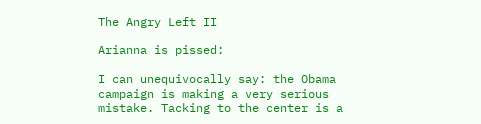The Angry Left II

Arianna is pissed:

I can unequivocally say: the Obama campaign is making a very serious mistake. Tacking to the center is a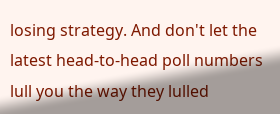losing strategy. And don't let the latest head-to-head poll numbers lull you the way they lulled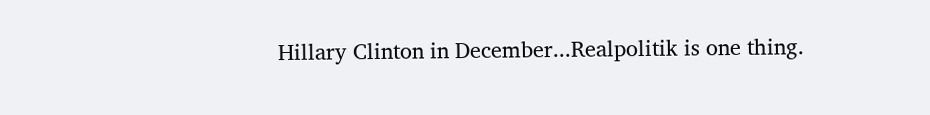Hillary Clinton in December...Realpolitik is one thing.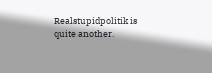Realstupidpolitik is quite another.